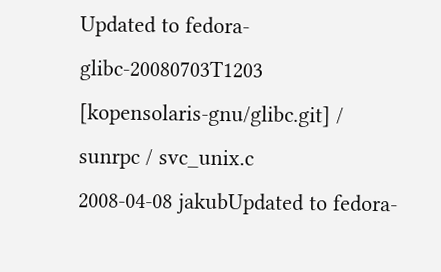Updated to fedora-glibc-20080703T1203
[kopensolaris-gnu/glibc.git] / sunrpc / svc_unix.c
2008-04-08 jakubUpdated to fedora-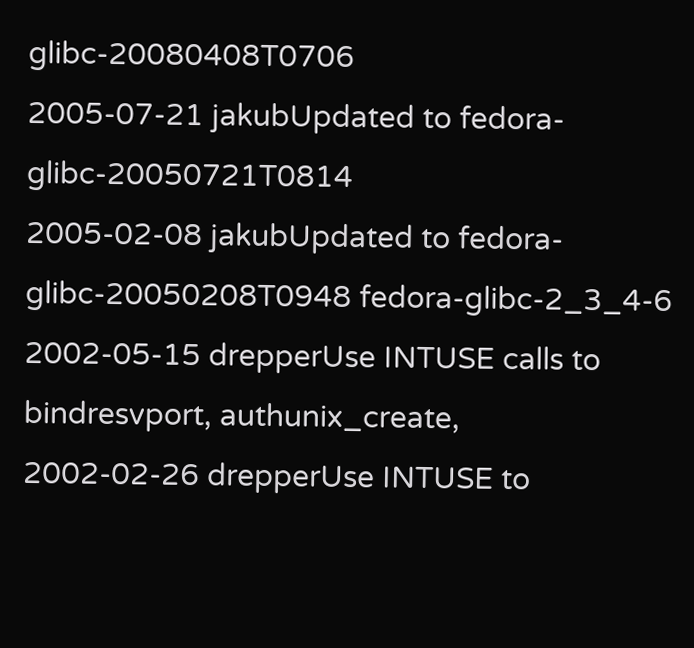glibc-20080408T0706
2005-07-21 jakubUpdated to fedora-glibc-20050721T0814
2005-02-08 jakubUpdated to fedora-glibc-20050208T0948 fedora-glibc-2_3_4-6
2002-05-15 drepperUse INTUSE calls to bindresvport, authunix_create,
2002-02-26 drepperUse INTUSE to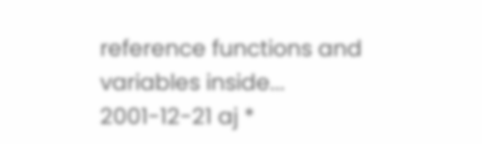reference functions and variables inside...
2001-12-21 aj *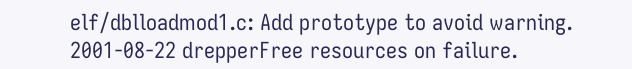elf/dblloadmod1.c: Add prototype to avoid warning.
2001-08-22 drepperFree resources on failure.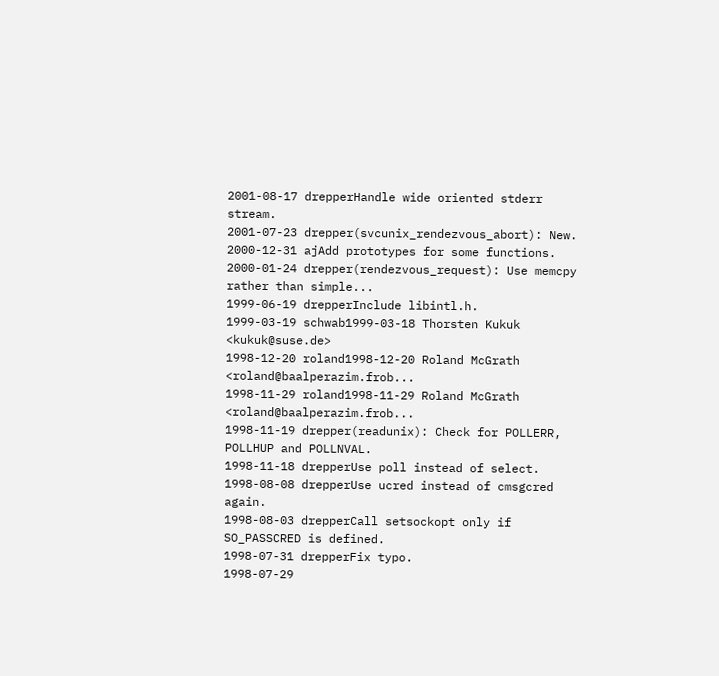2001-08-17 drepperHandle wide oriented stderr stream.
2001-07-23 drepper(svcunix_rendezvous_abort): New.
2000-12-31 ajAdd prototypes for some functions.
2000-01-24 drepper(rendezvous_request): Use memcpy rather than simple...
1999-06-19 drepperInclude libintl.h.
1999-03-19 schwab1999-03-18 Thorsten Kukuk <kukuk@suse.de>
1998-12-20 roland1998-12-20 Roland McGrath <roland@baalperazim.frob...
1998-11-29 roland1998-11-29 Roland McGrath <roland@baalperazim.frob...
1998-11-19 drepper(readunix): Check for POLLERR, POLLHUP and POLLNVAL.
1998-11-18 drepperUse poll instead of select.
1998-08-08 drepperUse ucred instead of cmsgcred again.
1998-08-03 drepperCall setsockopt only if SO_PASSCRED is defined.
1998-07-31 drepperFix typo.
1998-07-29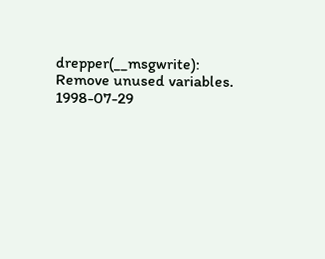drepper(__msgwrite): Remove unused variables.
1998-07-29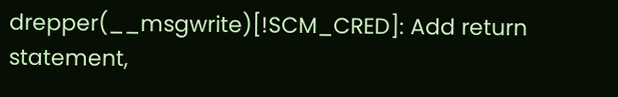drepper(__msgwrite)[!SCM_CRED]: Add return statement,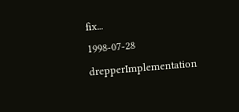fix...
1998-07-28 drepperImplementation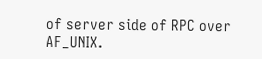of server side of RPC over AF_UNIX.